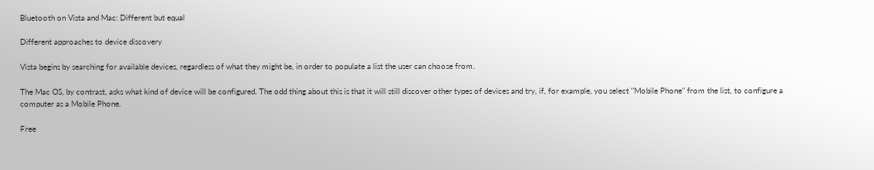Bluetooth on Vista and Mac: Different but equal

Different approaches to device discovery

Vista begins by searching for available devices, regardless of what they might be, in order to populate a list the user can choose from.

The Mac OS, by contrast, asks what kind of device will be configured. The odd thing about this is that it will still discover other types of devices and try, if, for example, you select "Mobile Phone" from the list, to configure a computer as a Mobile Phone.

Free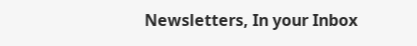Newsletters, In your Inbox